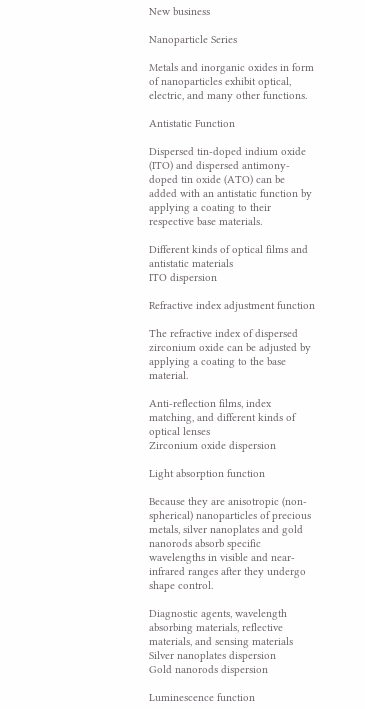New business

Nanoparticle Series

Metals and inorganic oxides in form of nanoparticles exhibit optical, electric, and many other functions.

Antistatic Function

Dispersed tin-doped indium oxide (ITO) and dispersed antimony-doped tin oxide (ATO) can be added with an antistatic function by applying a coating to their respective base materials.

Different kinds of optical films and antistatic materials
ITO dispersion

Refractive index adjustment function

The refractive index of dispersed zirconium oxide can be adjusted by applying a coating to the base material.

Anti-reflection films, index matching, and different kinds of optical lenses
Zirconium oxide dispersion

Light absorption function

Because they are anisotropic (non-spherical) nanoparticles of precious metals, silver nanoplates and gold nanorods absorb specific wavelengths in visible and near-infrared ranges after they undergo shape control.

Diagnostic agents, wavelength absorbing materials, reflective materials, and sensing materials
Silver nanoplates dispersion
Gold nanorods dispersion

Luminescence function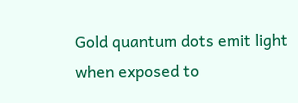Gold quantum dots emit light when exposed to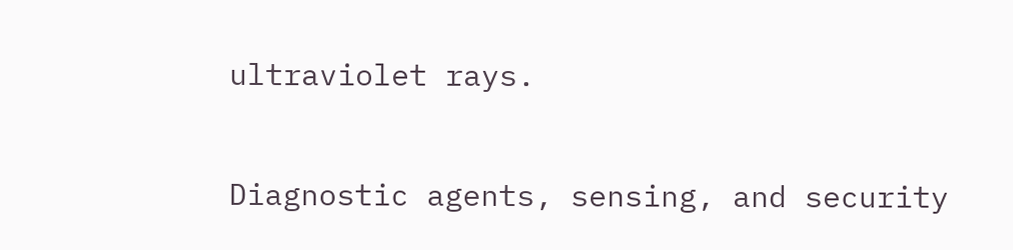ultraviolet rays.

Diagnostic agents, sensing, and security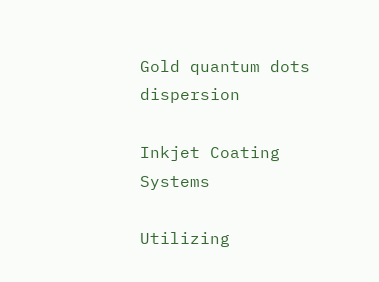Gold quantum dots dispersion

Inkjet Coating Systems

Utilizing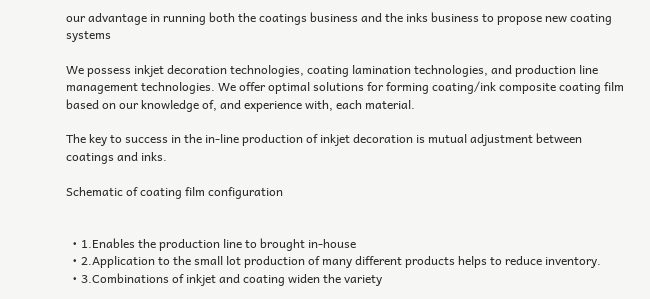our advantage in running both the coatings business and the inks business to propose new coating systems

We possess inkjet decoration technologies, coating lamination technologies, and production line management technologies. We offer optimal solutions for forming coating/ink composite coating film based on our knowledge of, and experience with, each material.

The key to success in the in-line production of inkjet decoration is mutual adjustment between coatings and inks.

Schematic of coating film configuration


  • 1.Enables the production line to brought in-house
  • 2.Application to the small lot production of many different products helps to reduce inventory.
  • 3.Combinations of inkjet and coating widen the variety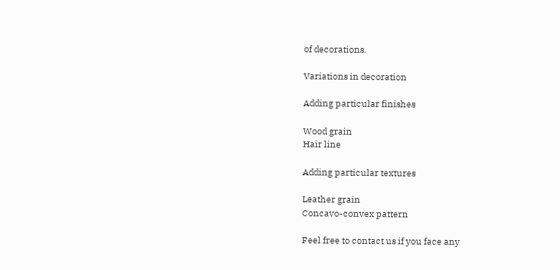of decorations.

Variations in decoration

Adding particular finishes

Wood grain
Hair line

Adding particular textures

Leather grain
Concavo-convex pattern

Feel free to contact us if you face any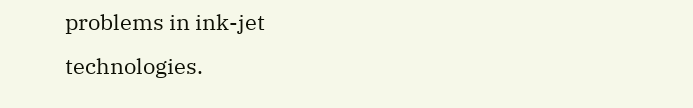problems in ink-jet technologies.